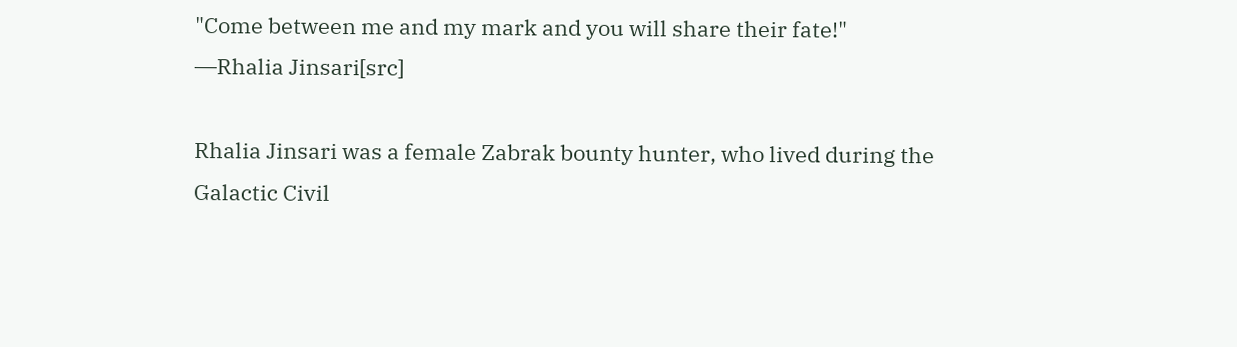"Come between me and my mark and you will share their fate!"
―Rhalia Jinsari[src]

Rhalia Jinsari was a female Zabrak bounty hunter, who lived during the Galactic Civil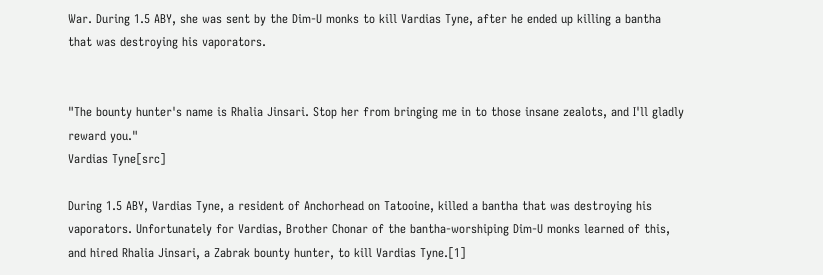War. During 1.5 ABY, she was sent by the Dim-U monks to kill Vardias Tyne, after he ended up killing a bantha that was destroying his vaporators.


"The bounty hunter's name is Rhalia Jinsari. Stop her from bringing me in to those insane zealots, and I'll gladly reward you."
Vardias Tyne[src]

During 1.5 ABY, Vardias Tyne, a resident of Anchorhead on Tatooine, killed a bantha that was destroying his vaporators. Unfortunately for Vardias, Brother Chonar of the bantha-worshiping Dim-U monks learned of this, and hired Rhalia Jinsari, a Zabrak bounty hunter, to kill Vardias Tyne.[1]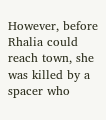However, before Rhalia could reach town, she was killed by a spacer who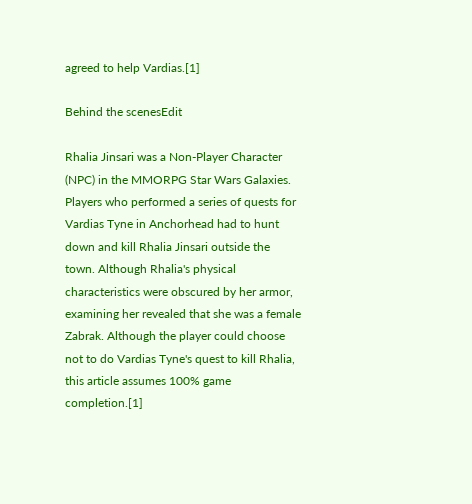agreed to help Vardias.[1]

Behind the scenesEdit

Rhalia Jinsari was a Non-Player Character (NPC) in the MMORPG Star Wars Galaxies. Players who performed a series of quests for Vardias Tyne in Anchorhead had to hunt down and kill Rhalia Jinsari outside the town. Although Rhalia's physical characteristics were obscured by her armor, examining her revealed that she was a female Zabrak. Although the player could choose not to do Vardias Tyne's quest to kill Rhalia, this article assumes 100% game completion.[1]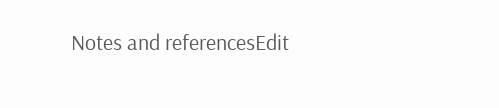Notes and referencesEdit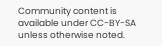Community content is available under CC-BY-SA unless otherwise noted.